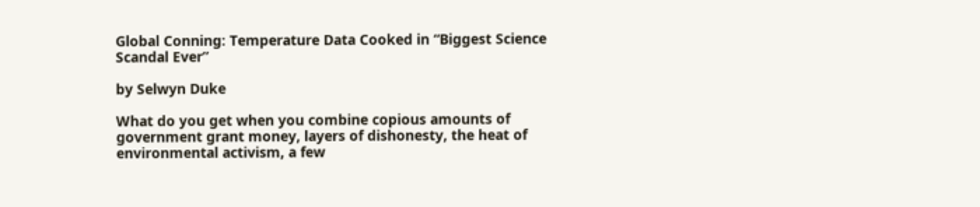Global Conning: Temperature Data Cooked in “Biggest Science Scandal Ever”

by Selwyn Duke

What do you get when you combine copious amounts of government grant money, layers of dishonesty, the heat of environmental activism, a few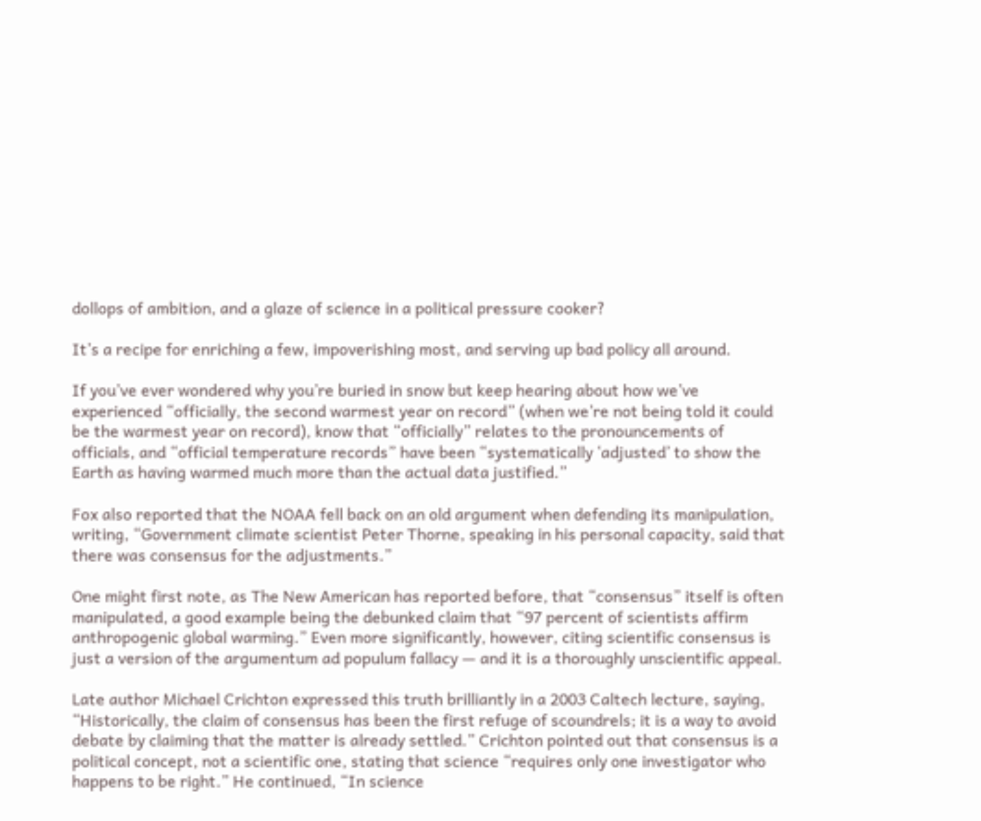dollops of ambition, and a glaze of science in a political pressure cooker?

It’s a recipe for enriching a few, impoverishing most, and serving up bad policy all around.

If you’ve ever wondered why you’re buried in snow but keep hearing about how we’ve experienced “officially, the second warmest year on record” (when we’re not being told it could be the warmest year on record), know that “officially” relates to the pronouncements of officials, and “official temperature records” have been “systematically ‘adjusted’ to show the Earth as having warmed much more than the actual data justified.”

Fox also reported that the NOAA fell back on an old argument when defending its manipulation, writing, “Government climate scientist Peter Thorne, speaking in his personal capacity, said that there was consensus for the adjustments.”

One might first note, as The New American has reported before, that “consensus” itself is often manipulated, a good example being the debunked claim that “97 percent of scientists affirm anthropogenic global warming.” Even more significantly, however, citing scientific consensus is just a version of the argumentum ad populum fallacy — and it is a thoroughly unscientific appeal.

Late author Michael Crichton expressed this truth brilliantly in a 2003 Caltech lecture, saying, “Historically, the claim of consensus has been the first refuge of scoundrels; it is a way to avoid debate by claiming that the matter is already settled.” Crichton pointed out that consensus is a political concept, not a scientific one, stating that science “requires only one investigator who happens to be right.” He continued, “In science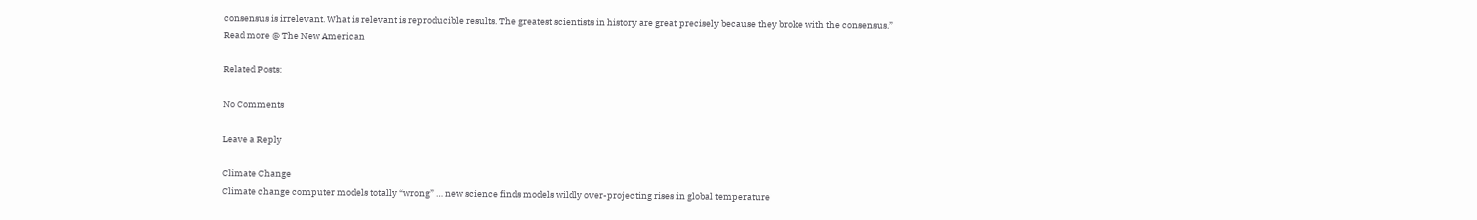consensus is irrelevant. What is relevant is reproducible results. The greatest scientists in history are great precisely because they broke with the consensus.”
Read more @ The New American

Related Posts:

No Comments

Leave a Reply

Climate Change
Climate change computer models totally “wrong” … new science finds models wildly over-projecting rises in global temperature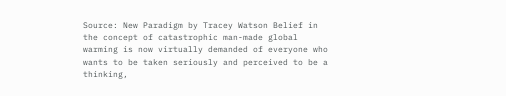Source: New Paradigm by Tracey Watson Belief in the concept of catastrophic man-made global warming is now virtually demanded of everyone who wants to be taken seriously and perceived to be a thinking,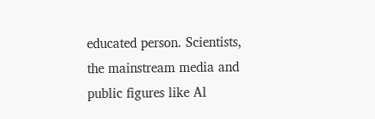educated person. Scientists, the mainstream media and public figures like Al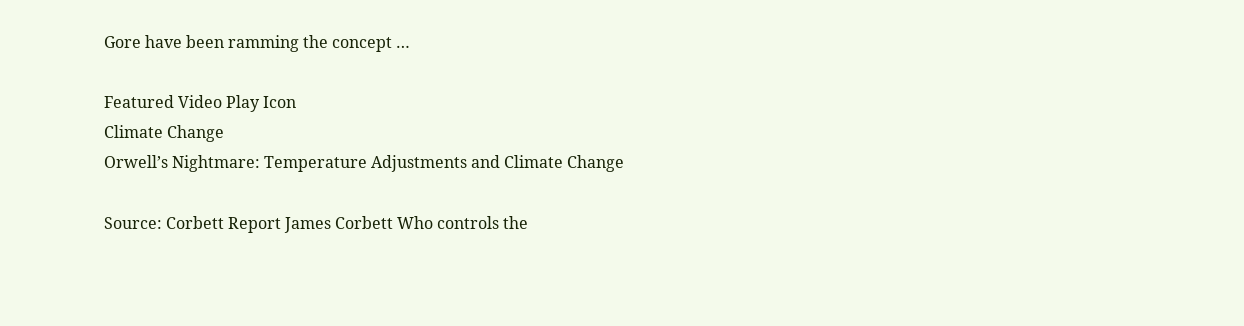Gore have been ramming the concept …

Featured Video Play Icon
Climate Change
Orwell’s Nightmare: Temperature Adjustments and Climate Change

Source: Corbett Report James Corbett Who controls the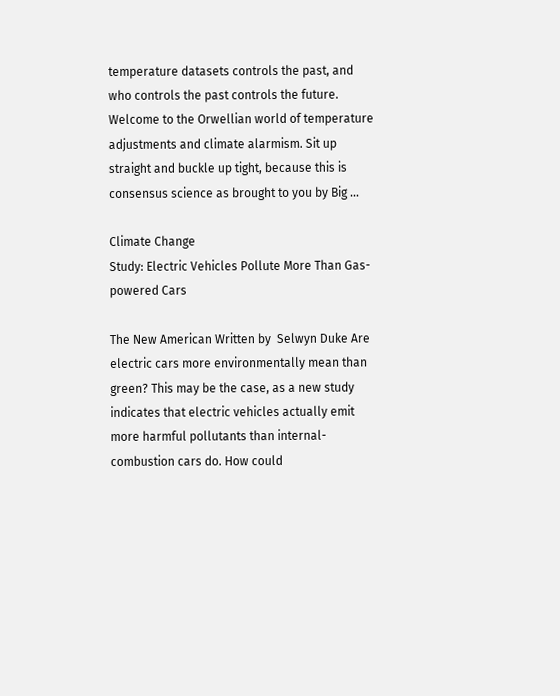temperature datasets controls the past, and who controls the past controls the future. Welcome to the Orwellian world of temperature adjustments and climate alarmism. Sit up straight and buckle up tight, because this is consensus science as brought to you by Big …

Climate Change
Study: Electric Vehicles Pollute More Than Gas-powered Cars

The New American Written by  Selwyn Duke Are electric cars more environmentally mean than green? This may be the case, as a new study indicates that electric vehicles actually emit more harmful pollutants than internal-combustion cars do. How could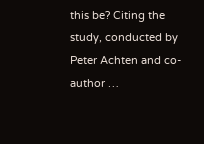this be? Citing the study, conducted by Peter Achten and co-author …